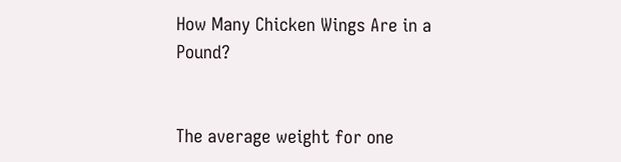How Many Chicken Wings Are in a Pound?


The average weight for one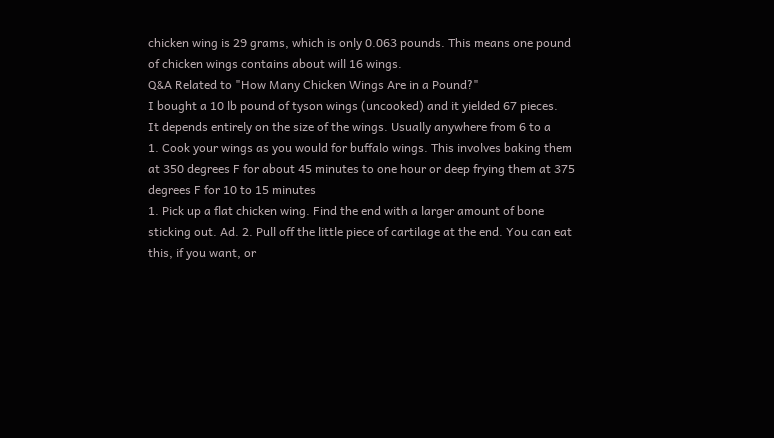chicken wing is 29 grams, which is only 0.063 pounds. This means one pound of chicken wings contains about will 16 wings.
Q&A Related to "How Many Chicken Wings Are in a Pound?"
I bought a 10 lb pound of tyson wings (uncooked) and it yielded 67 pieces.
It depends entirely on the size of the wings. Usually anywhere from 6 to a
1. Cook your wings as you would for buffalo wings. This involves baking them at 350 degrees F for about 45 minutes to one hour or deep frying them at 375 degrees F for 10 to 15 minutes
1. Pick up a flat chicken wing. Find the end with a larger amount of bone sticking out. Ad. 2. Pull off the little piece of cartilage at the end. You can eat this, if you want, or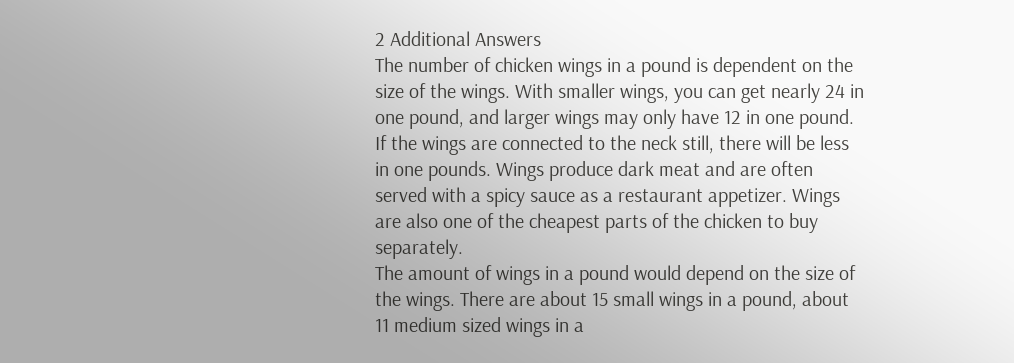2 Additional Answers
The number of chicken wings in a pound is dependent on the size of the wings. With smaller wings, you can get nearly 24 in one pound, and larger wings may only have 12 in one pound. If the wings are connected to the neck still, there will be less in one pounds. Wings produce dark meat and are often served with a spicy sauce as a restaurant appetizer. Wings are also one of the cheapest parts of the chicken to buy separately.
The amount of wings in a pound would depend on the size of the wings. There are about 15 small wings in a pound, about 11 medium sized wings in a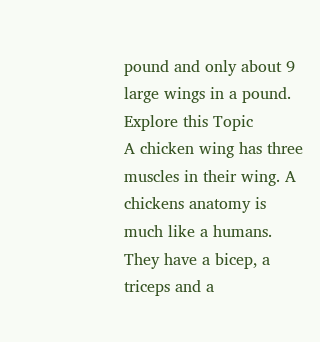pound and only about 9 large wings in a pound.
Explore this Topic
A chicken wing has three muscles in their wing. A chickens anatomy is much like a humans. They have a bicep, a triceps and a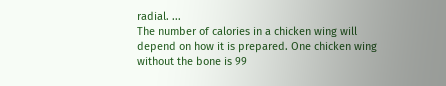radial. ...
The number of calories in a chicken wing will depend on how it is prepared. One chicken wing without the bone is 99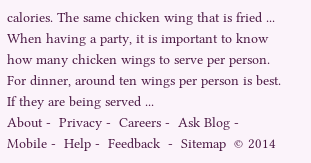calories. The same chicken wing that is fried ...
When having a party, it is important to know how many chicken wings to serve per person. For dinner, around ten wings per person is best. If they are being served ...
About -  Privacy -  Careers -  Ask Blog -  Mobile -  Help -  Feedback  -  Sitemap  © 2014